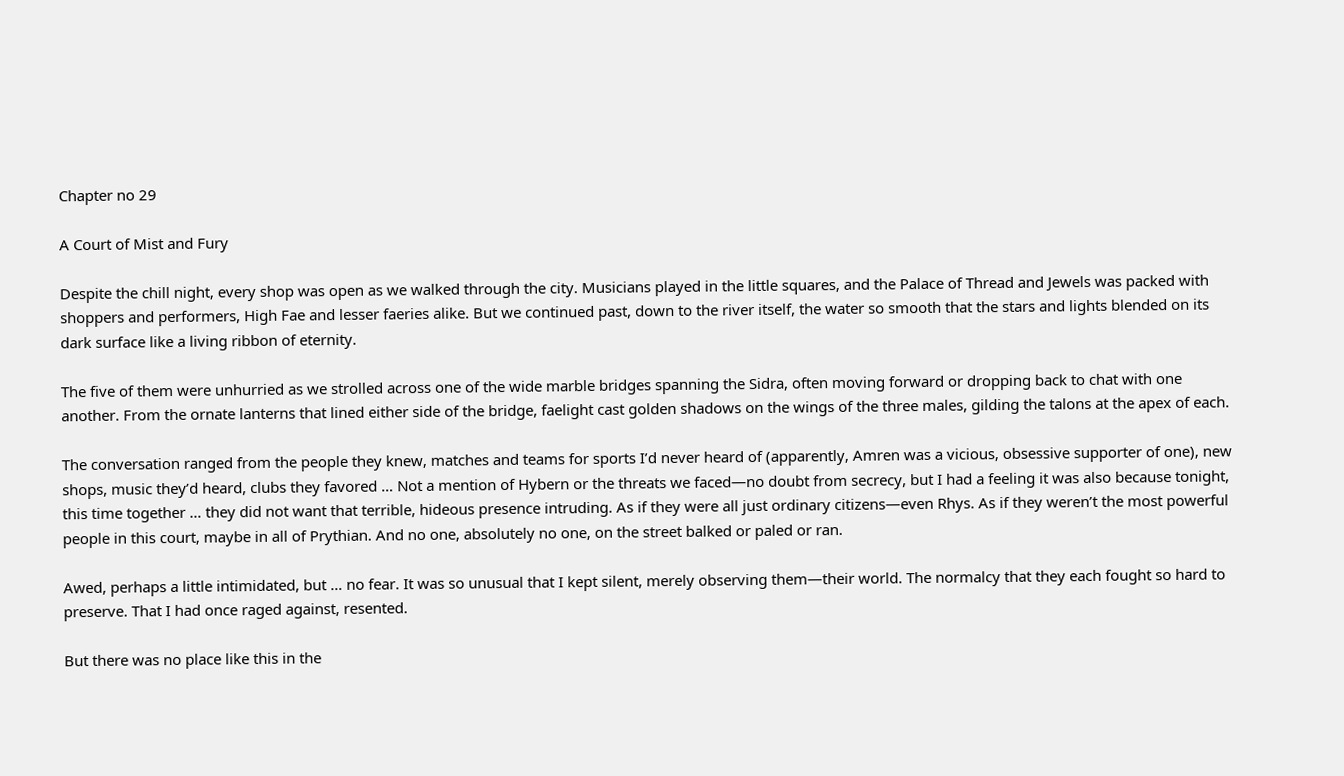Chapter no 29

A Court of Mist and Fury

Despite the chill night, every shop was open as we walked through the city. Musicians played in the little squares, and the Palace of Thread and Jewels was packed with shoppers and performers, High Fae and lesser faeries alike. But we continued past, down to the river itself, the water so smooth that the stars and lights blended on its dark surface like a living ribbon of eternity.

The five of them were unhurried as we strolled across one of the wide marble bridges spanning the Sidra, often moving forward or dropping back to chat with one another. From the ornate lanterns that lined either side of the bridge, faelight cast golden shadows on the wings of the three males, gilding the talons at the apex of each.

The conversation ranged from the people they knew, matches and teams for sports I’d never heard of (apparently, Amren was a vicious, obsessive supporter of one), new shops, music they’d heard, clubs they favored … Not a mention of Hybern or the threats we faced—no doubt from secrecy, but I had a feeling it was also because tonight, this time together … they did not want that terrible, hideous presence intruding. As if they were all just ordinary citizens—even Rhys. As if they weren’t the most powerful people in this court, maybe in all of Prythian. And no one, absolutely no one, on the street balked or paled or ran.

Awed, perhaps a little intimidated, but … no fear. It was so unusual that I kept silent, merely observing them—their world. The normalcy that they each fought so hard to preserve. That I had once raged against, resented.

But there was no place like this in the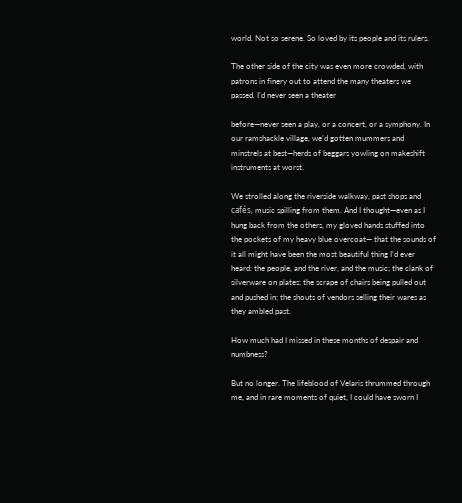world. Not so serene. So loved by its people and its rulers.

The other side of the city was even more crowded, with patrons in finery out to attend the many theaters we passed. I’d never seen a theater

before—never seen a play, or a concert, or a symphony. In our ramshackle village, we’d gotten mummers and minstrels at best—herds of beggars yowling on makeshift instruments at worst.

We strolled along the riverside walkway, past shops and cafés, music spilling from them. And I thought—even as I hung back from the others, my gloved hands stuffed into the pockets of my heavy blue overcoat— that the sounds of it all might have been the most beautiful thing I’d ever heard: the people, and the river, and the music; the clank of silverware on plates; the scrape of chairs being pulled out and pushed in; the shouts of vendors selling their wares as they ambled past.

How much had I missed in these months of despair and numbness?

But no longer. The lifeblood of Velaris thrummed through me, and in rare moments of quiet, I could have sworn I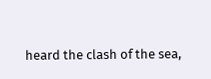heard the clash of the sea,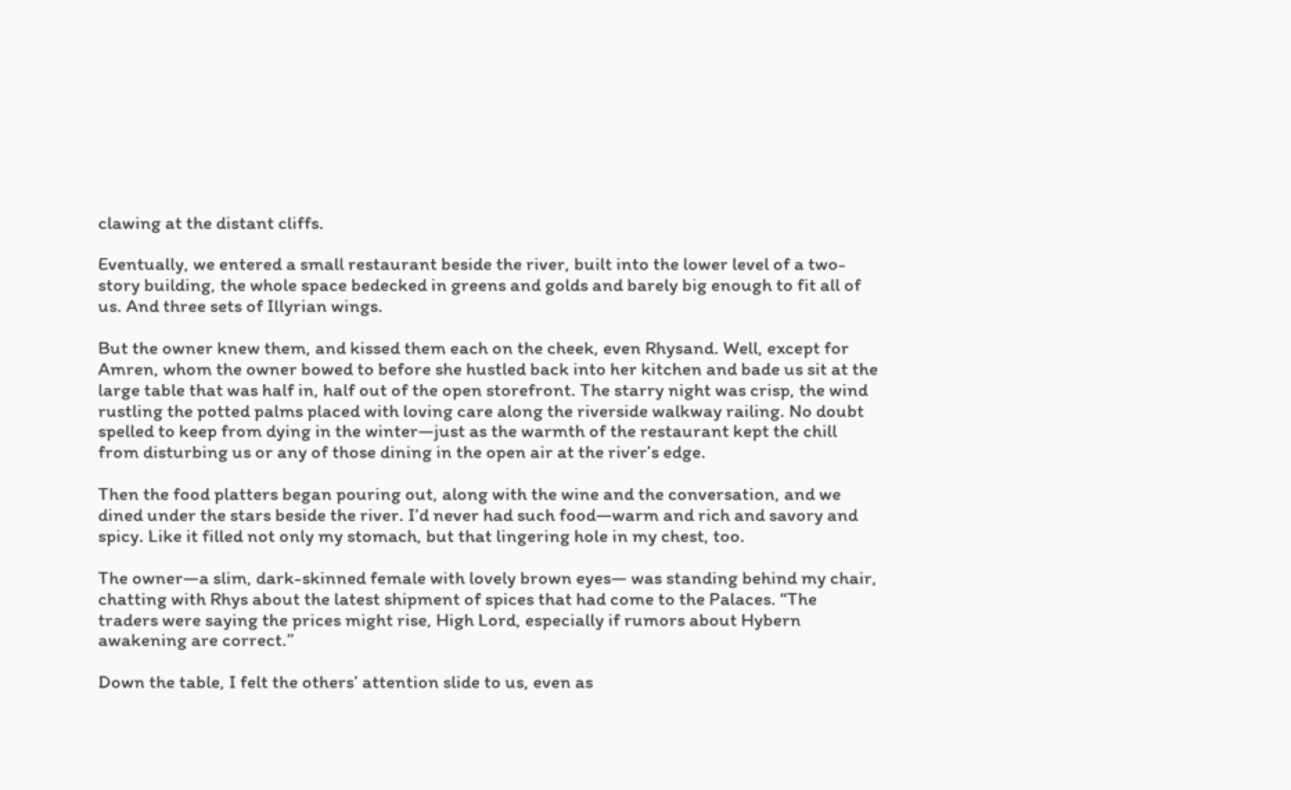clawing at the distant cliffs.

Eventually, we entered a small restaurant beside the river, built into the lower level of a two-story building, the whole space bedecked in greens and golds and barely big enough to fit all of us. And three sets of Illyrian wings.

But the owner knew them, and kissed them each on the cheek, even Rhysand. Well, except for Amren, whom the owner bowed to before she hustled back into her kitchen and bade us sit at the large table that was half in, half out of the open storefront. The starry night was crisp, the wind rustling the potted palms placed with loving care along the riverside walkway railing. No doubt spelled to keep from dying in the winter—just as the warmth of the restaurant kept the chill from disturbing us or any of those dining in the open air at the river’s edge.

Then the food platters began pouring out, along with the wine and the conversation, and we dined under the stars beside the river. I’d never had such food—warm and rich and savory and spicy. Like it filled not only my stomach, but that lingering hole in my chest, too.

The owner—a slim, dark-skinned female with lovely brown eyes— was standing behind my chair, chatting with Rhys about the latest shipment of spices that had come to the Palaces. “The traders were saying the prices might rise, High Lord, especially if rumors about Hybern awakening are correct.”

Down the table, I felt the others’ attention slide to us, even as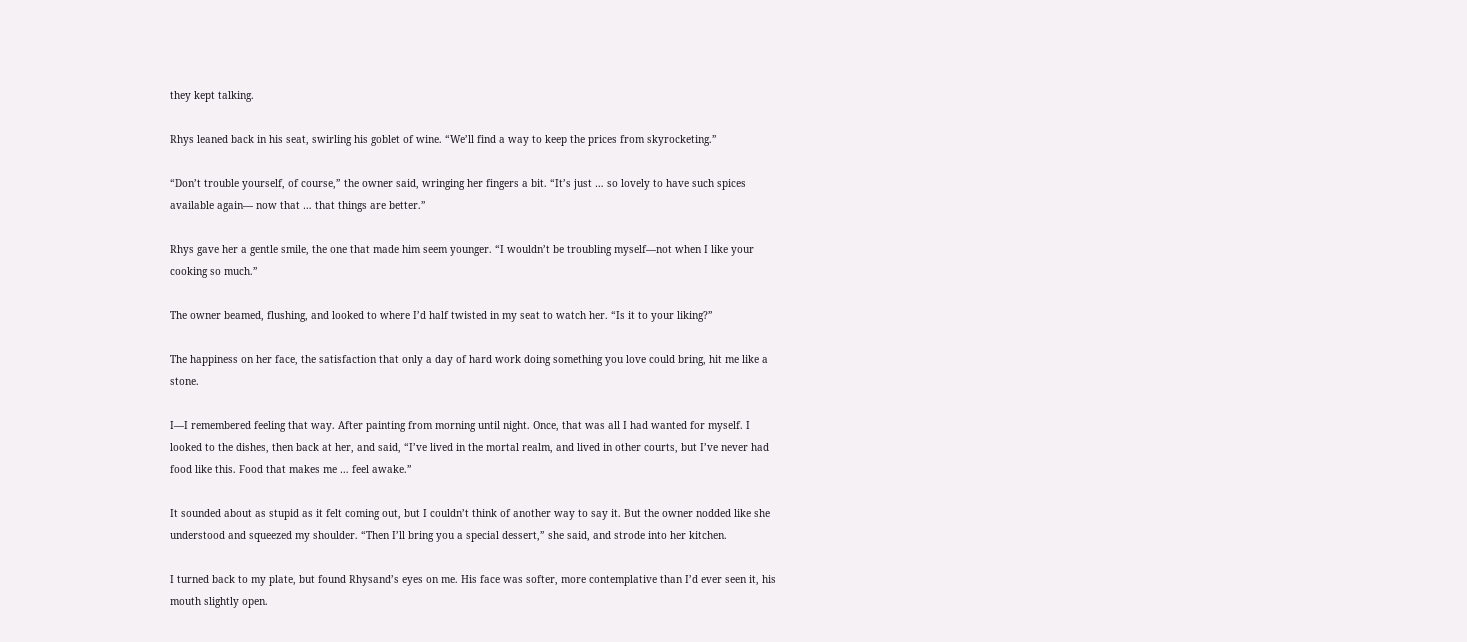they kept talking.

Rhys leaned back in his seat, swirling his goblet of wine. “We’ll find a way to keep the prices from skyrocketing.”

“Don’t trouble yourself, of course,” the owner said, wringing her fingers a bit. “It’s just … so lovely to have such spices available again— now that … that things are better.”

Rhys gave her a gentle smile, the one that made him seem younger. “I wouldn’t be troubling myself—not when I like your cooking so much.”

The owner beamed, flushing, and looked to where I’d half twisted in my seat to watch her. “Is it to your liking?”

The happiness on her face, the satisfaction that only a day of hard work doing something you love could bring, hit me like a stone.

I—I remembered feeling that way. After painting from morning until night. Once, that was all I had wanted for myself. I looked to the dishes, then back at her, and said, “I’ve lived in the mortal realm, and lived in other courts, but I’ve never had food like this. Food that makes me … feel awake.”

It sounded about as stupid as it felt coming out, but I couldn’t think of another way to say it. But the owner nodded like she understood and squeezed my shoulder. “Then I’ll bring you a special dessert,” she said, and strode into her kitchen.

I turned back to my plate, but found Rhysand’s eyes on me. His face was softer, more contemplative than I’d ever seen it, his mouth slightly open.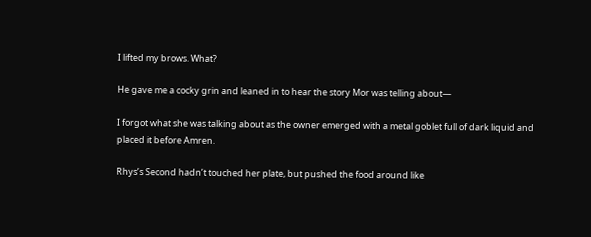I lifted my brows. What?

He gave me a cocky grin and leaned in to hear the story Mor was telling about—

I forgot what she was talking about as the owner emerged with a metal goblet full of dark liquid and placed it before Amren.

Rhys’s Second hadn’t touched her plate, but pushed the food around like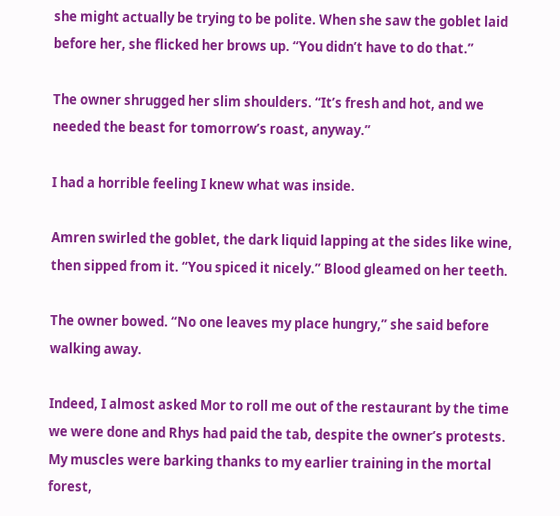she might actually be trying to be polite. When she saw the goblet laid before her, she flicked her brows up. “You didn’t have to do that.”

The owner shrugged her slim shoulders. “It’s fresh and hot, and we needed the beast for tomorrow’s roast, anyway.”

I had a horrible feeling I knew what was inside.

Amren swirled the goblet, the dark liquid lapping at the sides like wine, then sipped from it. “You spiced it nicely.” Blood gleamed on her teeth.

The owner bowed. “No one leaves my place hungry,” she said before walking away.

Indeed, I almost asked Mor to roll me out of the restaurant by the time we were done and Rhys had paid the tab, despite the owner’s protests. My muscles were barking thanks to my earlier training in the mortal forest,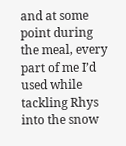and at some point during the meal, every part of me I’d used while tackling Rhys into the snow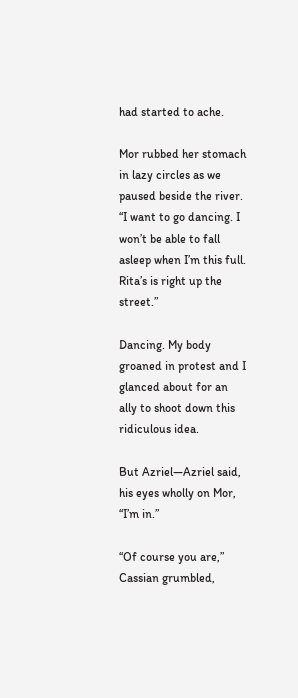had started to ache.

Mor rubbed her stomach in lazy circles as we paused beside the river. “I want to go dancing. I won’t be able to fall asleep when I’m this full. Rita’s is right up the street.”

Dancing. My body groaned in protest and I glanced about for an ally to shoot down this ridiculous idea.

But Azriel—Azriel said, his eyes wholly on Mor, “I’m in.”

“Of course you are,” Cassian grumbled,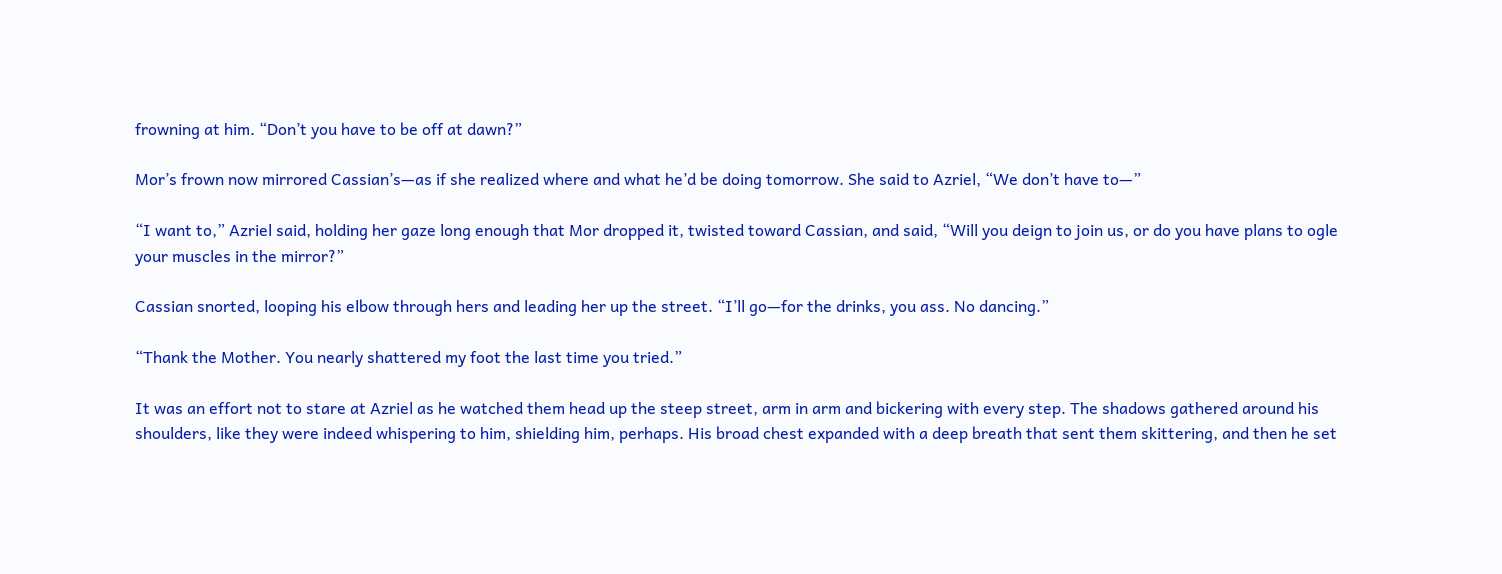frowning at him. “Don’t you have to be off at dawn?”

Mor’s frown now mirrored Cassian’s—as if she realized where and what he’d be doing tomorrow. She said to Azriel, “We don’t have to—”

“I want to,” Azriel said, holding her gaze long enough that Mor dropped it, twisted toward Cassian, and said, “Will you deign to join us, or do you have plans to ogle your muscles in the mirror?”

Cassian snorted, looping his elbow through hers and leading her up the street. “I’ll go—for the drinks, you ass. No dancing.”

“Thank the Mother. You nearly shattered my foot the last time you tried.”

It was an effort not to stare at Azriel as he watched them head up the steep street, arm in arm and bickering with every step. The shadows gathered around his shoulders, like they were indeed whispering to him, shielding him, perhaps. His broad chest expanded with a deep breath that sent them skittering, and then he set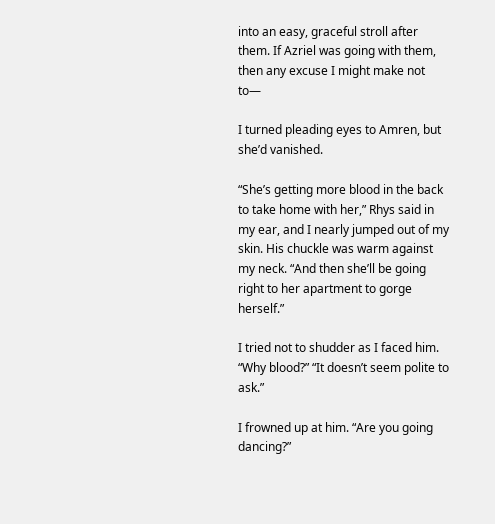into an easy, graceful stroll after them. If Azriel was going with them, then any excuse I might make not to—

I turned pleading eyes to Amren, but she’d vanished.

“She’s getting more blood in the back to take home with her,” Rhys said in my ear, and I nearly jumped out of my skin. His chuckle was warm against my neck. “And then she’ll be going right to her apartment to gorge herself.”

I tried not to shudder as I faced him. “Why blood?” “It doesn’t seem polite to ask.”

I frowned up at him. “Are you going dancing?”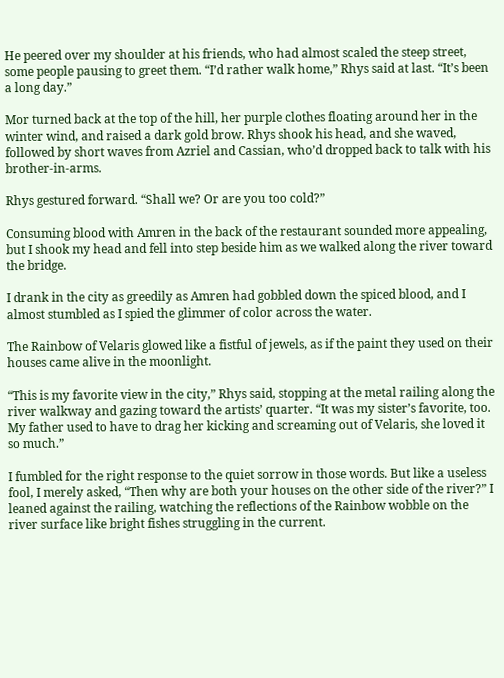He peered over my shoulder at his friends, who had almost scaled the steep street, some people pausing to greet them. “I’d rather walk home,” Rhys said at last. “It’s been a long day.”

Mor turned back at the top of the hill, her purple clothes floating around her in the winter wind, and raised a dark gold brow. Rhys shook his head, and she waved, followed by short waves from Azriel and Cassian, who’d dropped back to talk with his brother-in-arms.

Rhys gestured forward. “Shall we? Or are you too cold?”

Consuming blood with Amren in the back of the restaurant sounded more appealing, but I shook my head and fell into step beside him as we walked along the river toward the bridge.

I drank in the city as greedily as Amren had gobbled down the spiced blood, and I almost stumbled as I spied the glimmer of color across the water.

The Rainbow of Velaris glowed like a fistful of jewels, as if the paint they used on their houses came alive in the moonlight.

“This is my favorite view in the city,” Rhys said, stopping at the metal railing along the river walkway and gazing toward the artists’ quarter. “It was my sister’s favorite, too. My father used to have to drag her kicking and screaming out of Velaris, she loved it so much.”

I fumbled for the right response to the quiet sorrow in those words. But like a useless fool, I merely asked, “Then why are both your houses on the other side of the river?” I leaned against the railing, watching the reflections of the Rainbow wobble on the river surface like bright fishes struggling in the current.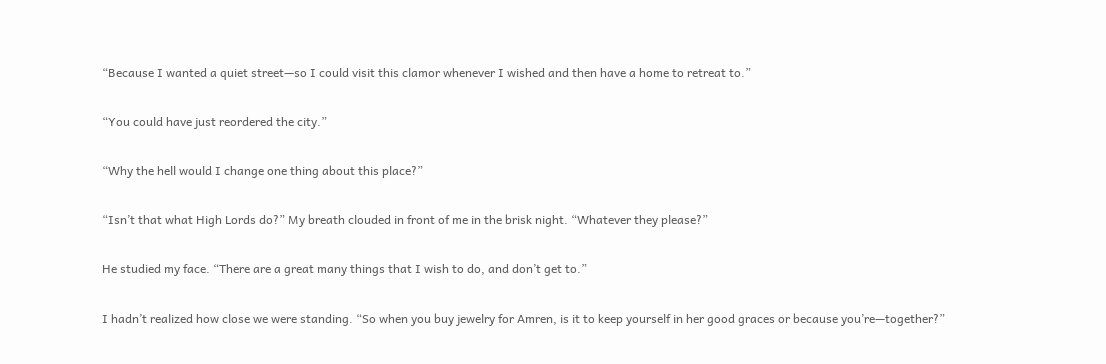“Because I wanted a quiet street—so I could visit this clamor whenever I wished and then have a home to retreat to.”

“You could have just reordered the city.”

“Why the hell would I change one thing about this place?”

“Isn’t that what High Lords do?” My breath clouded in front of me in the brisk night. “Whatever they please?”

He studied my face. “There are a great many things that I wish to do, and don’t get to.”

I hadn’t realized how close we were standing. “So when you buy jewelry for Amren, is it to keep yourself in her good graces or because you’re—together?”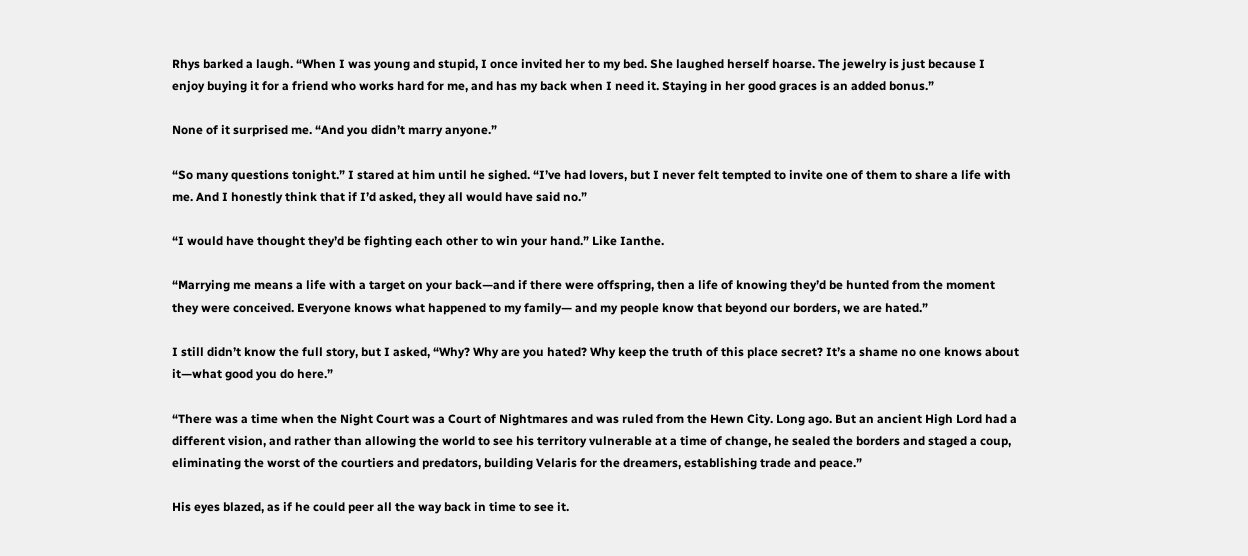Rhys barked a laugh. “When I was young and stupid, I once invited her to my bed. She laughed herself hoarse. The jewelry is just because I enjoy buying it for a friend who works hard for me, and has my back when I need it. Staying in her good graces is an added bonus.”

None of it surprised me. “And you didn’t marry anyone.”

“So many questions tonight.” I stared at him until he sighed. “I’ve had lovers, but I never felt tempted to invite one of them to share a life with me. And I honestly think that if I’d asked, they all would have said no.”

“I would have thought they’d be fighting each other to win your hand.” Like Ianthe.

“Marrying me means a life with a target on your back—and if there were offspring, then a life of knowing they’d be hunted from the moment they were conceived. Everyone knows what happened to my family— and my people know that beyond our borders, we are hated.”

I still didn’t know the full story, but I asked, “Why? Why are you hated? Why keep the truth of this place secret? It’s a shame no one knows about it—what good you do here.”

“There was a time when the Night Court was a Court of Nightmares and was ruled from the Hewn City. Long ago. But an ancient High Lord had a different vision, and rather than allowing the world to see his territory vulnerable at a time of change, he sealed the borders and staged a coup, eliminating the worst of the courtiers and predators, building Velaris for the dreamers, establishing trade and peace.”

His eyes blazed, as if he could peer all the way back in time to see it.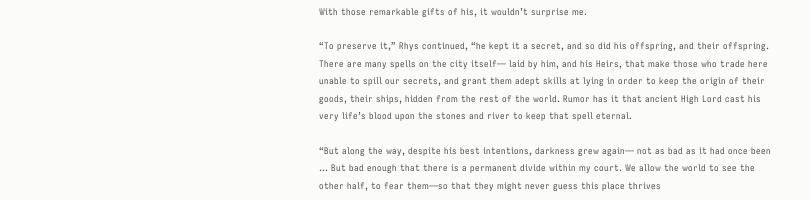With those remarkable gifts of his, it wouldn’t surprise me.

“To preserve it,” Rhys continued, “he kept it a secret, and so did his offspring, and their offspring. There are many spells on the city itself— laid by him, and his Heirs, that make those who trade here unable to spill our secrets, and grant them adept skills at lying in order to keep the origin of their goods, their ships, hidden from the rest of the world. Rumor has it that ancient High Lord cast his very life’s blood upon the stones and river to keep that spell eternal.

“But along the way, despite his best intentions, darkness grew again— not as bad as it had once been … But bad enough that there is a permanent divide within my court. We allow the world to see the other half, to fear them—so that they might never guess this place thrives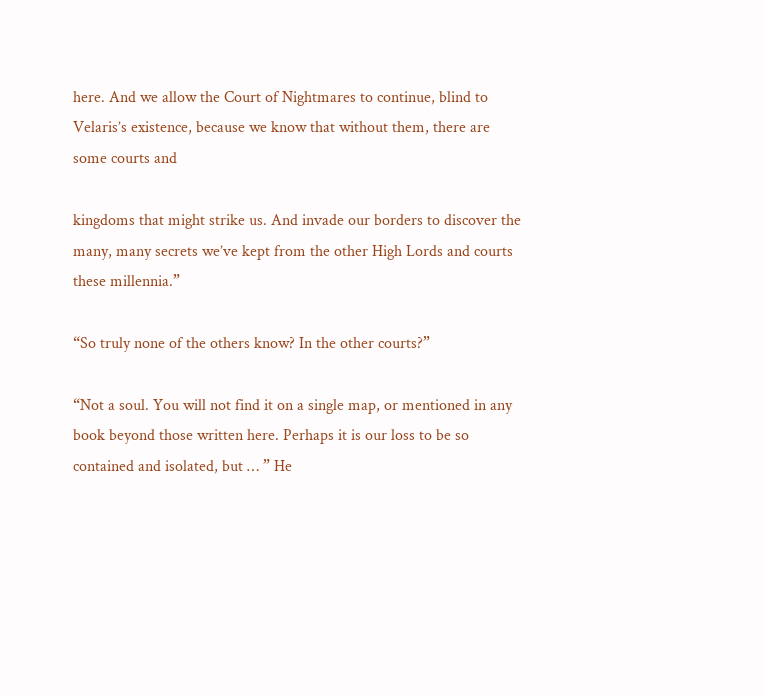here. And we allow the Court of Nightmares to continue, blind to Velaris’s existence, because we know that without them, there are some courts and

kingdoms that might strike us. And invade our borders to discover the many, many secrets we’ve kept from the other High Lords and courts these millennia.”

“So truly none of the others know? In the other courts?”

“Not a soul. You will not find it on a single map, or mentioned in any book beyond those written here. Perhaps it is our loss to be so contained and isolated, but … ” He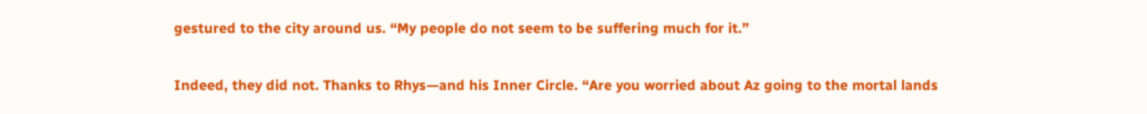gestured to the city around us. “My people do not seem to be suffering much for it.”

Indeed, they did not. Thanks to Rhys—and his Inner Circle. “Are you worried about Az going to the mortal lands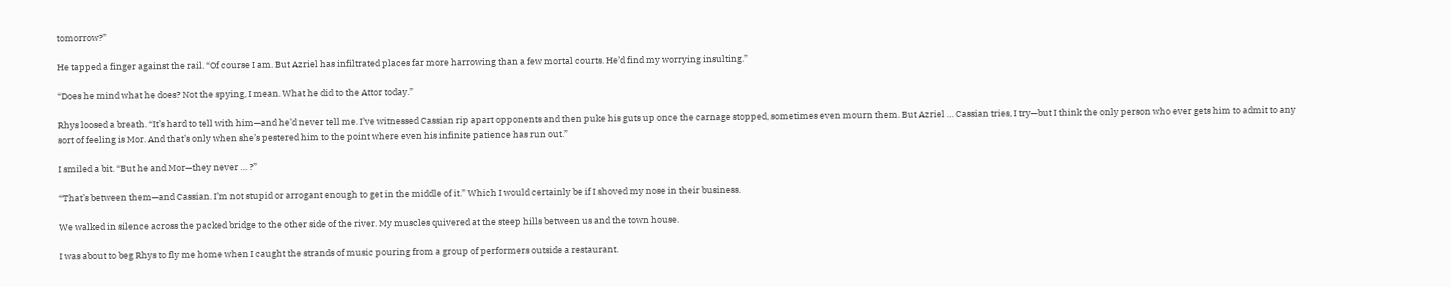tomorrow?”

He tapped a finger against the rail. “Of course I am. But Azriel has infiltrated places far more harrowing than a few mortal courts. He’d find my worrying insulting.”

“Does he mind what he does? Not the spying, I mean. What he did to the Attor today.”

Rhys loosed a breath. “It’s hard to tell with him—and he’d never tell me. I’ve witnessed Cassian rip apart opponents and then puke his guts up once the carnage stopped, sometimes even mourn them. But Azriel … Cassian tries, I try—but I think the only person who ever gets him to admit to any sort of feeling is Mor. And that’s only when she’s pestered him to the point where even his infinite patience has run out.”

I smiled a bit. “But he and Mor—they never … ?”

“That’s between them—and Cassian. I’m not stupid or arrogant enough to get in the middle of it.” Which I would certainly be if I shoved my nose in their business.

We walked in silence across the packed bridge to the other side of the river. My muscles quivered at the steep hills between us and the town house.

I was about to beg Rhys to fly me home when I caught the strands of music pouring from a group of performers outside a restaurant.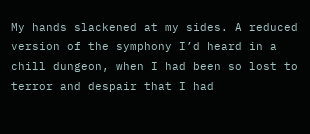My hands slackened at my sides. A reduced version of the symphony I’d heard in a chill dungeon, when I had been so lost to terror and despair that I had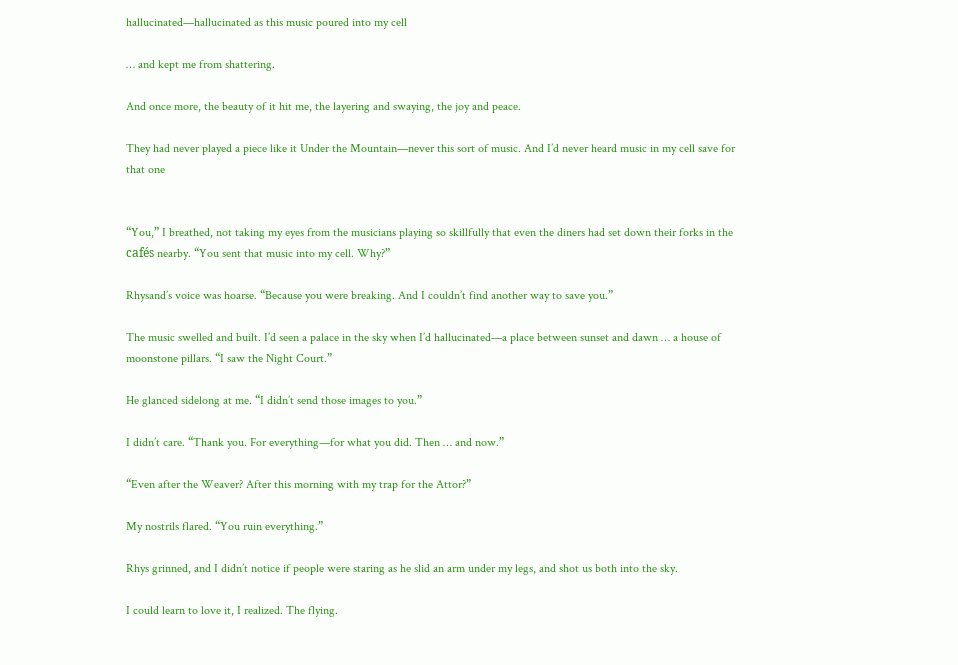hallucinated—hallucinated as this music poured into my cell

… and kept me from shattering.

And once more, the beauty of it hit me, the layering and swaying, the joy and peace.

They had never played a piece like it Under the Mountain—never this sort of music. And I’d never heard music in my cell save for that one


“You,” I breathed, not taking my eyes from the musicians playing so skillfully that even the diners had set down their forks in the cafés nearby. “You sent that music into my cell. Why?”

Rhysand’s voice was hoarse. “Because you were breaking. And I couldn’t find another way to save you.”

The music swelled and built. I’d seen a palace in the sky when I’d hallucinated—a place between sunset and dawn … a house of moonstone pillars. “I saw the Night Court.”

He glanced sidelong at me. “I didn’t send those images to you.”

I didn’t care. “Thank you. For everything—for what you did. Then … and now.”

“Even after the Weaver? After this morning with my trap for the Attor?”

My nostrils flared. “You ruin everything.”

Rhys grinned, and I didn’t notice if people were staring as he slid an arm under my legs, and shot us both into the sky.

I could learn to love it, I realized. The flying.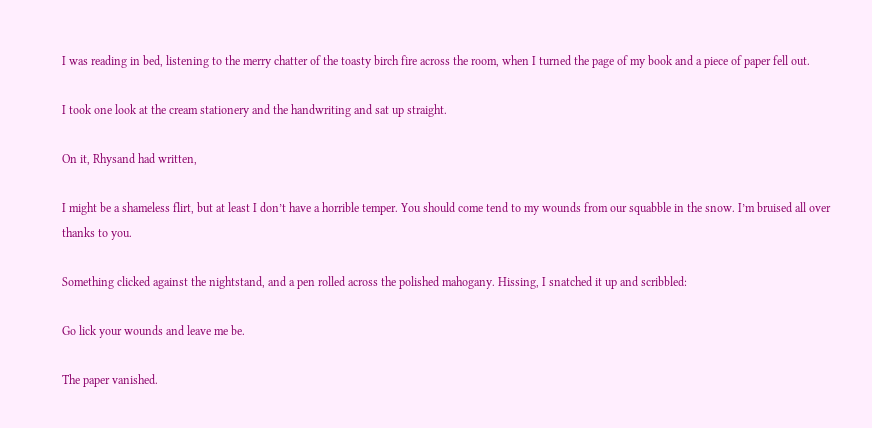I was reading in bed, listening to the merry chatter of the toasty birch fire across the room, when I turned the page of my book and a piece of paper fell out.

I took one look at the cream stationery and the handwriting and sat up straight.

On it, Rhysand had written,

I might be a shameless flirt, but at least I don’t have a horrible temper. You should come tend to my wounds from our squabble in the snow. I’m bruised all over thanks to you.

Something clicked against the nightstand, and a pen rolled across the polished mahogany. Hissing, I snatched it up and scribbled:

Go lick your wounds and leave me be.

The paper vanished.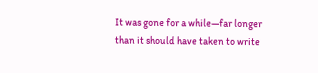It was gone for a while—far longer than it should have taken to write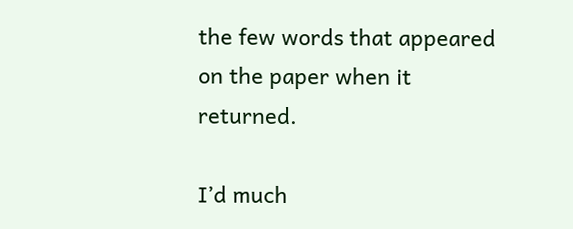the few words that appeared on the paper when it returned.

I’d much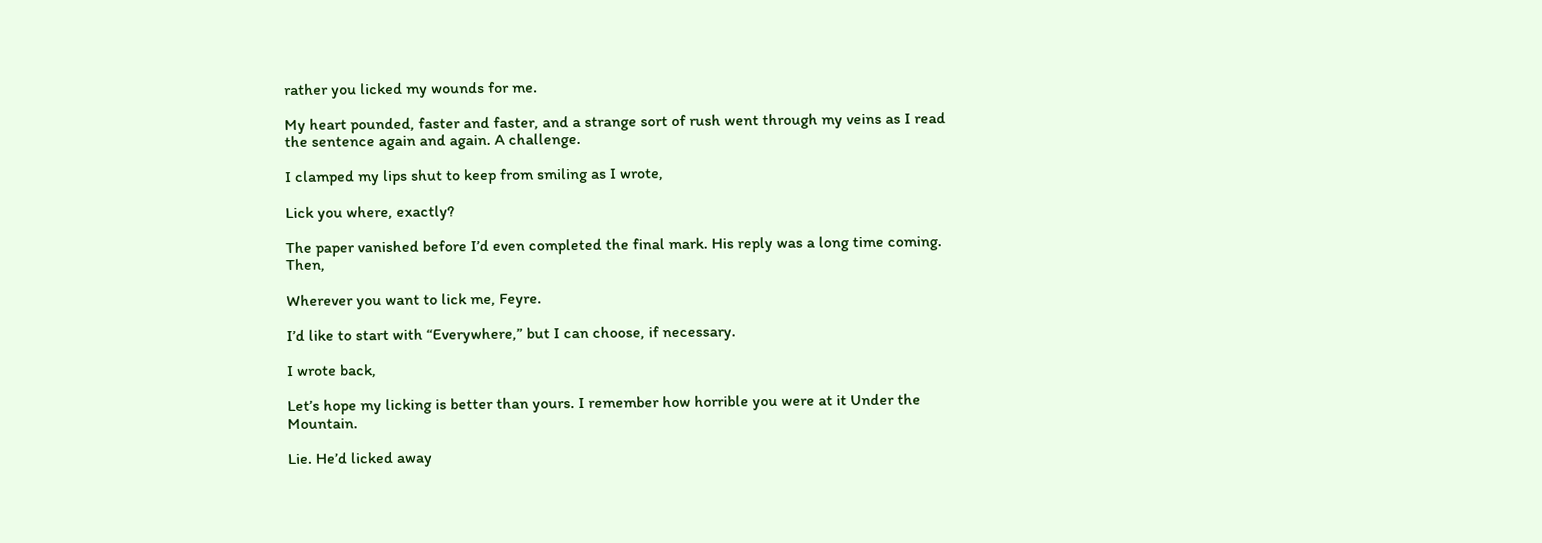rather you licked my wounds for me.

My heart pounded, faster and faster, and a strange sort of rush went through my veins as I read the sentence again and again. A challenge.

I clamped my lips shut to keep from smiling as I wrote,

Lick you where, exactly?

The paper vanished before I’d even completed the final mark. His reply was a long time coming. Then,

Wherever you want to lick me, Feyre.

I’d like to start with “Everywhere,” but I can choose, if necessary.

I wrote back,

Let’s hope my licking is better than yours. I remember how horrible you were at it Under the Mountain.

Lie. He’d licked away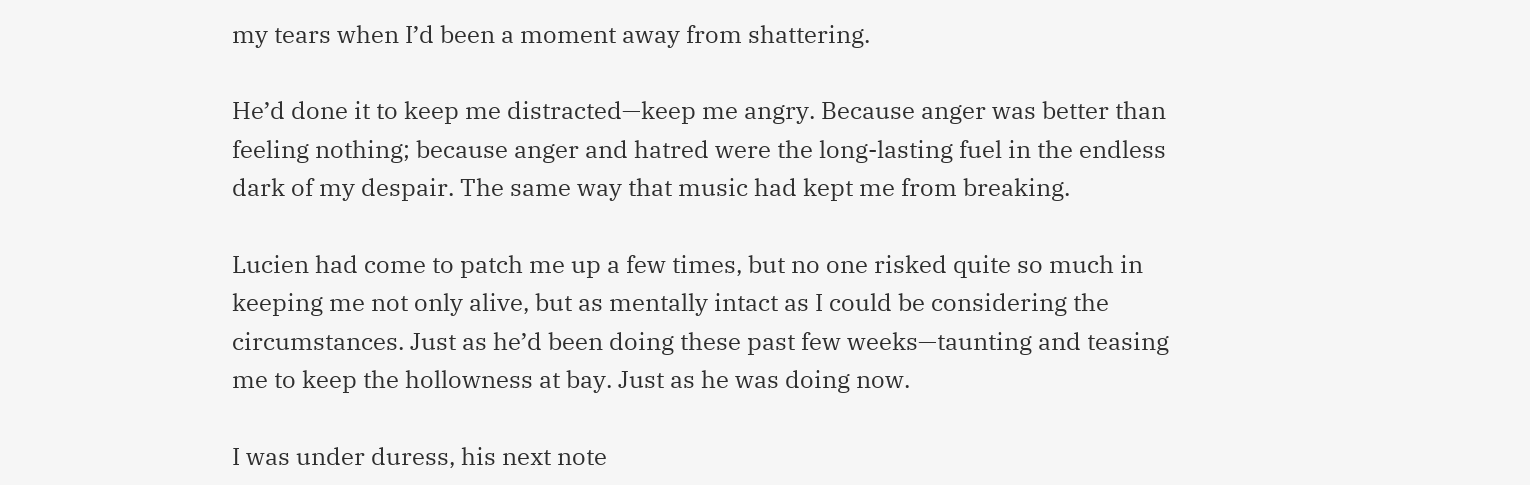my tears when I’d been a moment away from shattering.

He’d done it to keep me distracted—keep me angry. Because anger was better than feeling nothing; because anger and hatred were the long-lasting fuel in the endless dark of my despair. The same way that music had kept me from breaking.

Lucien had come to patch me up a few times, but no one risked quite so much in keeping me not only alive, but as mentally intact as I could be considering the circumstances. Just as he’d been doing these past few weeks—taunting and teasing me to keep the hollowness at bay. Just as he was doing now.

I was under duress, his next note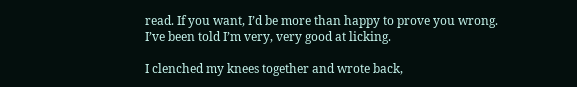read. If you want, I’d be more than happy to prove you wrong. I’ve been told I’m very, very good at licking.

I clenched my knees together and wrote back,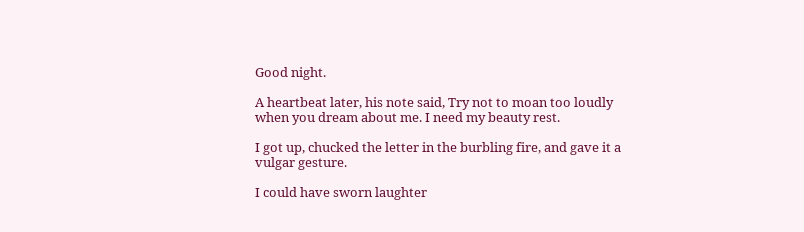Good night.

A heartbeat later, his note said, Try not to moan too loudly when you dream about me. I need my beauty rest.

I got up, chucked the letter in the burbling fire, and gave it a vulgar gesture.

I could have sworn laughter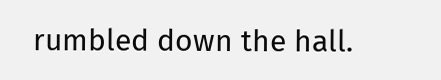rumbled down the hall.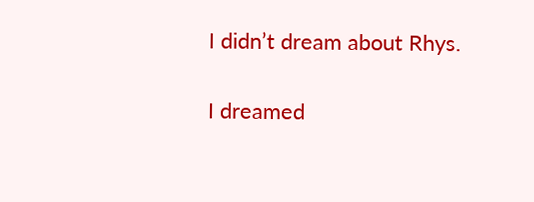I didn’t dream about Rhys.

I dreamed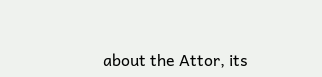about the Attor, its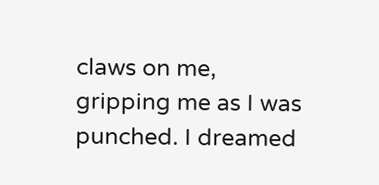claws on me, gripping me as I was punched. I dreamed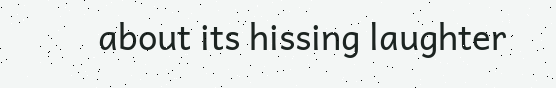about its hissing laughter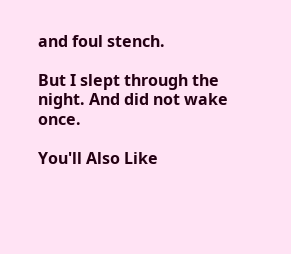and foul stench.

But I slept through the night. And did not wake once.

You'll Also Like